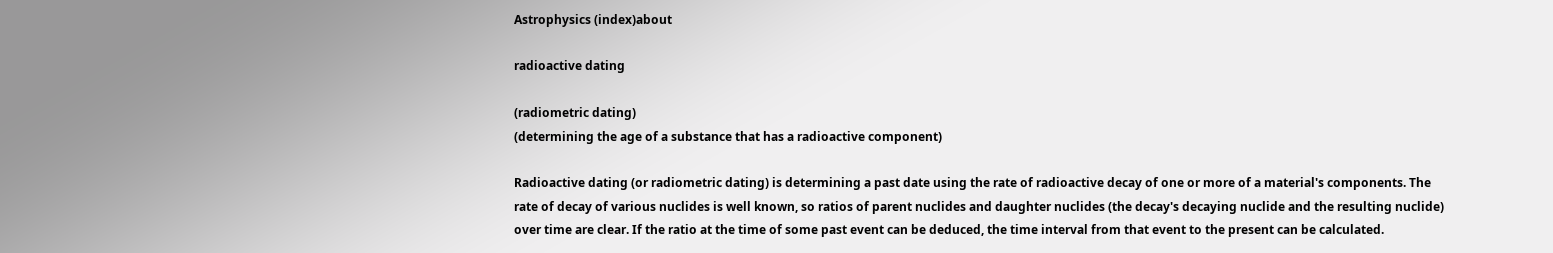Astrophysics (index)about

radioactive dating

(radiometric dating)
(determining the age of a substance that has a radioactive component)

Radioactive dating (or radiometric dating) is determining a past date using the rate of radioactive decay of one or more of a material's components. The rate of decay of various nuclides is well known, so ratios of parent nuclides and daughter nuclides (the decay's decaying nuclide and the resulting nuclide) over time are clear. If the ratio at the time of some past event can be deduced, the time interval from that event to the present can be calculated.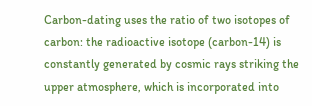Carbon-dating uses the ratio of two isotopes of carbon: the radioactive isotope (carbon-14) is constantly generated by cosmic rays striking the upper atmosphere, which is incorporated into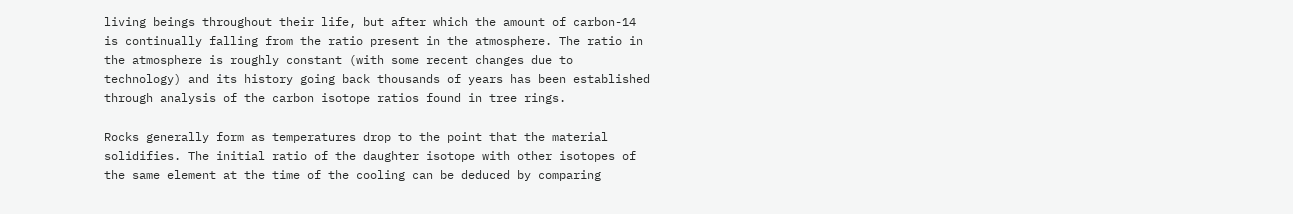living beings throughout their life, but after which the amount of carbon-14 is continually falling from the ratio present in the atmosphere. The ratio in the atmosphere is roughly constant (with some recent changes due to technology) and its history going back thousands of years has been established through analysis of the carbon isotope ratios found in tree rings.

Rocks generally form as temperatures drop to the point that the material solidifies. The initial ratio of the daughter isotope with other isotopes of the same element at the time of the cooling can be deduced by comparing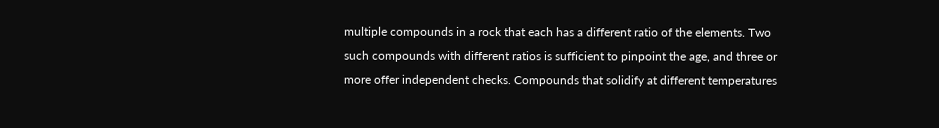multiple compounds in a rock that each has a different ratio of the elements. Two such compounds with different ratios is sufficient to pinpoint the age, and three or more offer independent checks. Compounds that solidify at different temperatures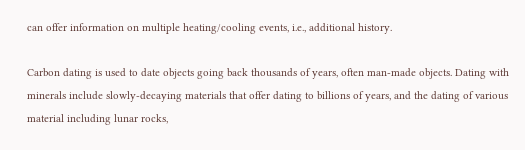can offer information on multiple heating/cooling events, i.e., additional history.

Carbon dating is used to date objects going back thousands of years, often man-made objects. Dating with minerals include slowly-decaying materials that offer dating to billions of years, and the dating of various material including lunar rocks,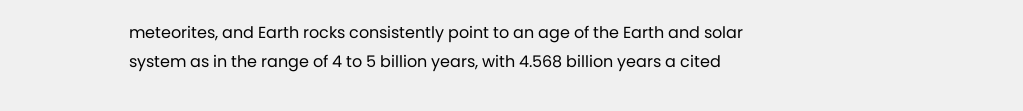meteorites, and Earth rocks consistently point to an age of the Earth and solar system as in the range of 4 to 5 billion years, with 4.568 billion years a cited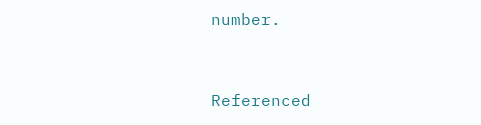number.


Referenced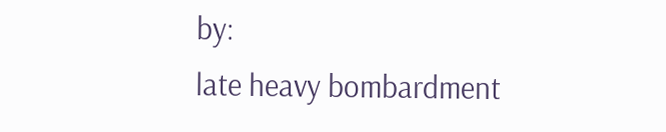by:
late heavy bombardment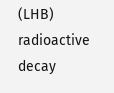(LHB)
radioactive decay